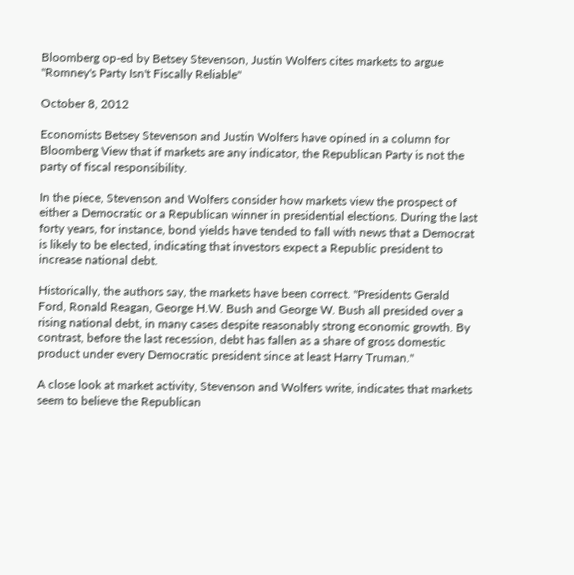Bloomberg op-ed by Betsey Stevenson, Justin Wolfers cites markets to argue "Romney's Party Isn't Fiscally Reliable"

October 8, 2012

Economists Betsey Stevenson and Justin Wolfers have opined in a column for Bloomberg View that if markets are any indicator, the Republican Party is not the party of fiscal responsibility.

In the piece, Stevenson and Wolfers consider how markets view the prospect of either a Democratic or a Republican winner in presidential elections. During the last forty years, for instance, bond yields have tended to fall with news that a Democrat is likely to be elected, indicating that investors expect a Republic president to increase national debt.

Historically, the authors say, the markets have been correct. "Presidents Gerald Ford, Ronald Reagan, George H.W. Bush and George W. Bush all presided over a rising national debt, in many cases despite reasonably strong economic growth. By contrast, before the last recession, debt has fallen as a share of gross domestic product under every Democratic president since at least Harry Truman."

A close look at market activity, Stevenson and Wolfers write, indicates that markets seem to believe the Republican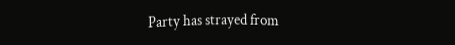Party has strayed from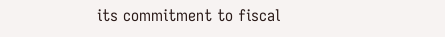its commitment to fiscal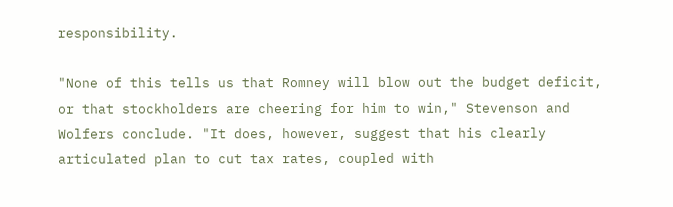responsibility.

"None of this tells us that Romney will blow out the budget deficit, or that stockholders are cheering for him to win," Stevenson and Wolfers conclude. "It does, however, suggest that his clearly articulated plan to cut tax rates, coupled with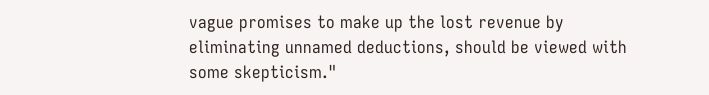vague promises to make up the lost revenue by eliminating unnamed deductions, should be viewed with some skepticism."